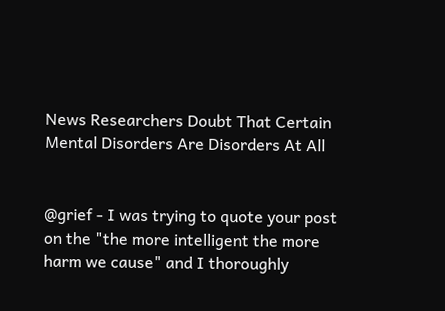News Researchers Doubt That Certain Mental Disorders Are Disorders At All


@grief - I was trying to quote your post on the "the more intelligent the more harm we cause" and I thoroughly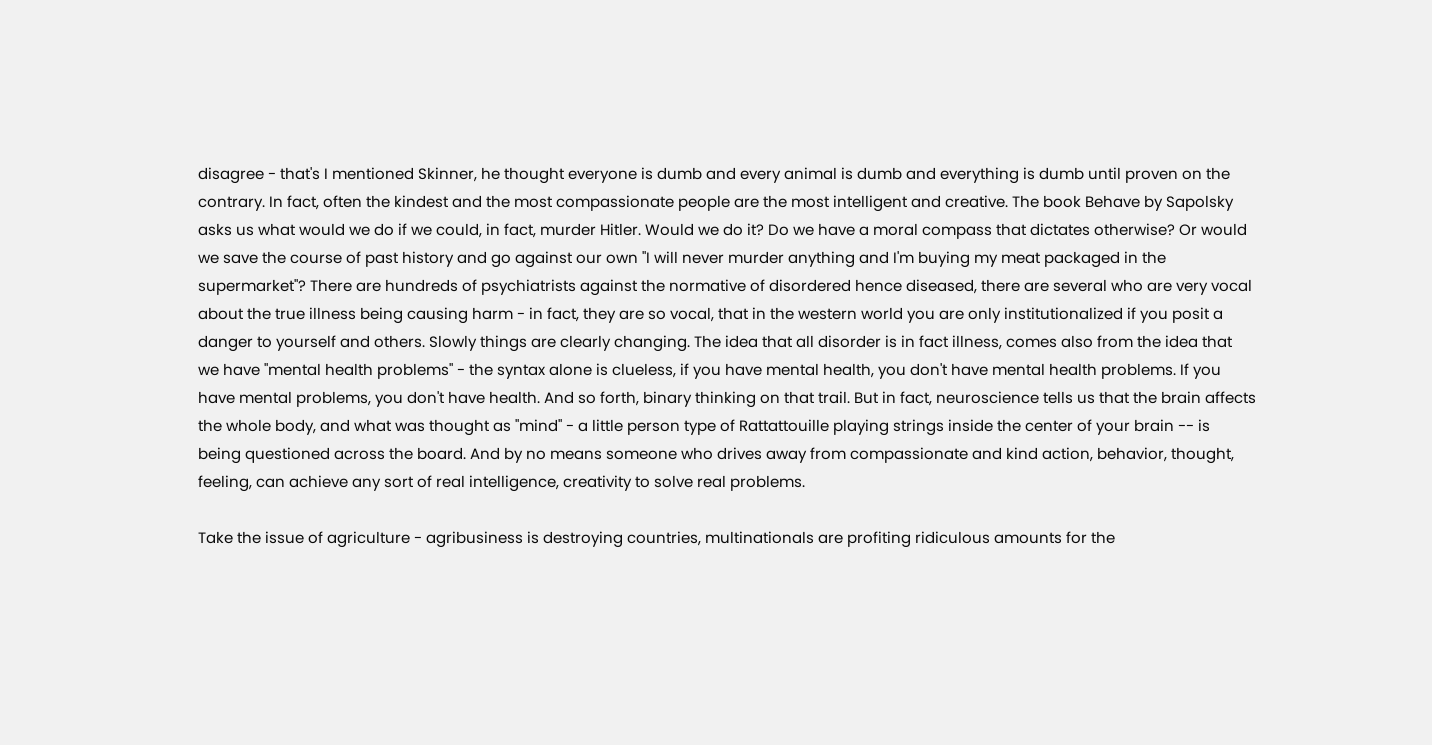disagree - that's I mentioned Skinner, he thought everyone is dumb and every animal is dumb and everything is dumb until proven on the contrary. In fact, often the kindest and the most compassionate people are the most intelligent and creative. The book Behave by Sapolsky asks us what would we do if we could, in fact, murder Hitler. Would we do it? Do we have a moral compass that dictates otherwise? Or would we save the course of past history and go against our own "I will never murder anything and I'm buying my meat packaged in the supermarket"? There are hundreds of psychiatrists against the normative of disordered hence diseased, there are several who are very vocal about the true illness being causing harm - in fact, they are so vocal, that in the western world you are only institutionalized if you posit a danger to yourself and others. Slowly things are clearly changing. The idea that all disorder is in fact illness, comes also from the idea that we have "mental health problems" - the syntax alone is clueless, if you have mental health, you don't have mental health problems. If you have mental problems, you don't have health. And so forth, binary thinking on that trail. But in fact, neuroscience tells us that the brain affects the whole body, and what was thought as "mind" - a little person type of Rattattouille playing strings inside the center of your brain -- is being questioned across the board. And by no means someone who drives away from compassionate and kind action, behavior, thought, feeling, can achieve any sort of real intelligence, creativity to solve real problems.

Take the issue of agriculture - agribusiness is destroying countries, multinationals are profiting ridiculous amounts for the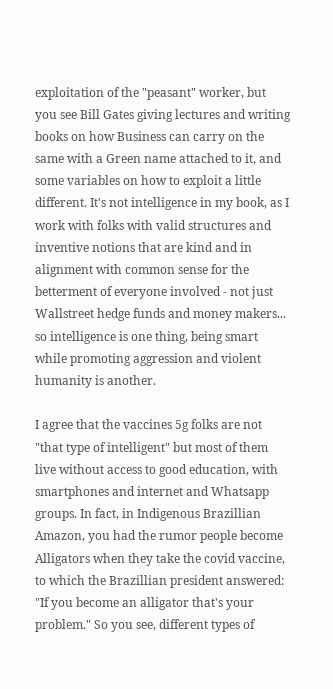exploitation of the "peasant" worker, but you see Bill Gates giving lectures and writing books on how Business can carry on the same with a Green name attached to it, and some variables on how to exploit a little different. It's not intelligence in my book, as I work with folks with valid structures and inventive notions that are kind and in alignment with common sense for the betterment of everyone involved - not just Wallstreet hedge funds and money makers... so intelligence is one thing, being smart while promoting aggression and violent humanity is another.

I agree that the vaccines 5g folks are not "that type of intelligent" but most of them live without access to good education, with smartphones and internet and Whatsapp groups. In fact, in Indigenous Brazillian Amazon, you had the rumor people become Alligators when they take the covid vaccine, to which the Brazillian president answered: "If you become an alligator that's your problem." So you see, different types of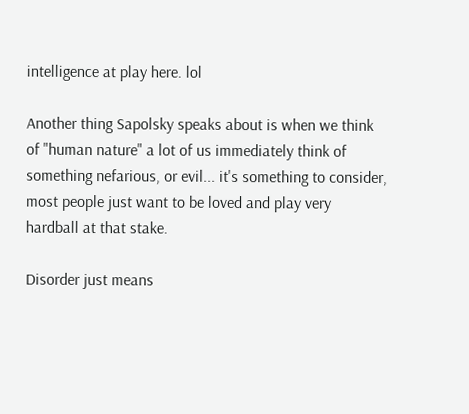intelligence at play here. lol

Another thing Sapolsky speaks about is when we think of "human nature" a lot of us immediately think of something nefarious, or evil... it's something to consider, most people just want to be loved and play very hardball at that stake.

Disorder just means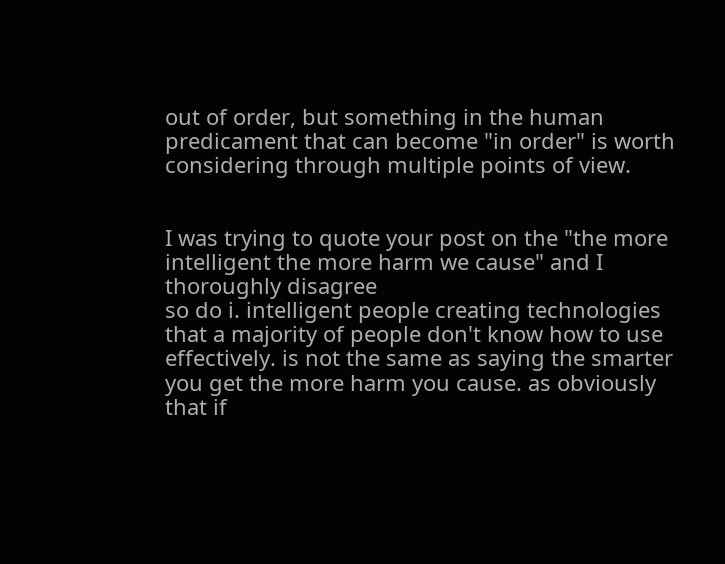out of order, but something in the human predicament that can become "in order" is worth considering through multiple points of view.


I was trying to quote your post on the "the more intelligent the more harm we cause" and I thoroughly disagree
so do i. intelligent people creating technologies that a majority of people don't know how to use effectively. is not the same as saying the smarter you get the more harm you cause. as obviously that if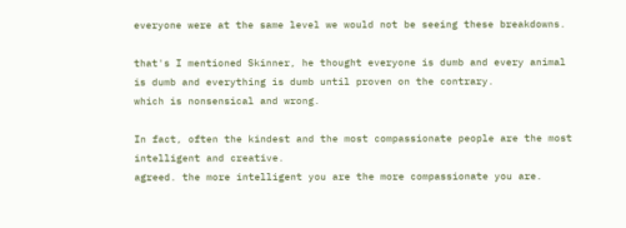everyone were at the same level we would not be seeing these breakdowns.

that's I mentioned Skinner, he thought everyone is dumb and every animal is dumb and everything is dumb until proven on the contrary.
which is nonsensical and wrong.

In fact, often the kindest and the most compassionate people are the most intelligent and creative.
agreed. the more intelligent you are the more compassionate you are.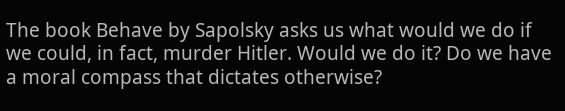The book Behave by Sapolsky asks us what would we do if we could, in fact, murder Hitler. Would we do it? Do we have a moral compass that dictates otherwise?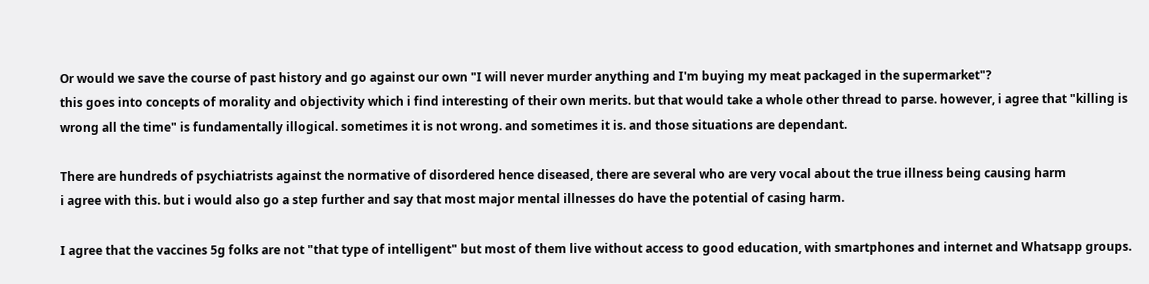Or would we save the course of past history and go against our own "I will never murder anything and I'm buying my meat packaged in the supermarket"?
this goes into concepts of morality and objectivity which i find interesting of their own merits. but that would take a whole other thread to parse. however, i agree that "killing is wrong all the time" is fundamentally illogical. sometimes it is not wrong. and sometimes it is. and those situations are dependant.

There are hundreds of psychiatrists against the normative of disordered hence diseased, there are several who are very vocal about the true illness being causing harm
i agree with this. but i would also go a step further and say that most major mental illnesses do have the potential of casing harm.

I agree that the vaccines 5g folks are not "that type of intelligent" but most of them live without access to good education, with smartphones and internet and Whatsapp groups.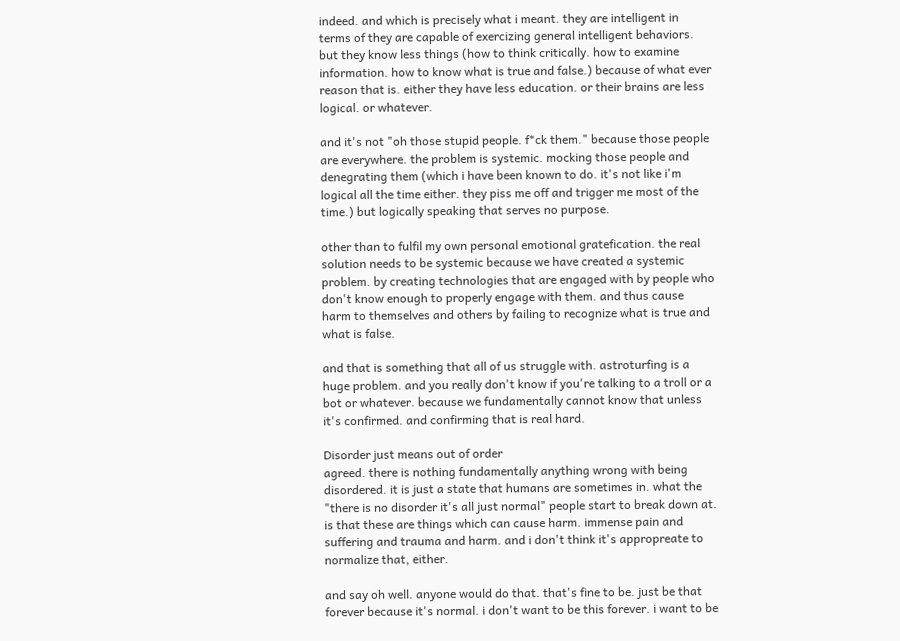indeed. and which is precisely what i meant. they are intelligent in terms of they are capable of exercizing general intelligent behaviors. but they know less things (how to think critically. how to examine information. how to know what is true and false.) because of what ever reason that is. either they have less education. or their brains are less logical. or whatever.

and it's not "oh those stupid people. f*ck them." because those people are everywhere. the problem is systemic. mocking those people and denegrating them (which i have been known to do. it's not like i'm logical all the time either. they piss me off and trigger me most of the time.) but logically speaking that serves no purpose.

other than to fulfil my own personal emotional gratefication. the real solution needs to be systemic because we have created a systemic problem. by creating technologies that are engaged with by people who don't know enough to properly engage with them. and thus cause harm to themselves and others by failing to recognize what is true and what is false.

and that is something that all of us struggle with. astroturfing is a huge problem. and you really don't know if you're talking to a troll or a bot or whatever. because we fundamentally cannot know that unless it's confirmed. and confirming that is real hard.

Disorder just means out of order
agreed. there is nothing fundamentally anything wrong with being disordered. it is just a state that humans are sometimes in. what the "there is no disorder it's all just normal" people start to break down at. is that these are things which can cause harm. immense pain and suffering and trauma and harm. and i don't think it's appropreate to normalize that, either.

and say oh well. anyone would do that. that's fine to be. just be that forever because it's normal. i don't want to be this forever. i want to be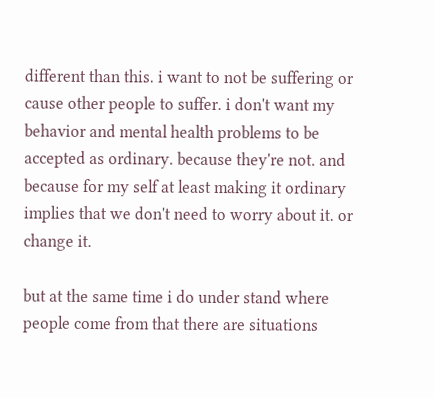different than this. i want to not be suffering or cause other people to suffer. i don't want my behavior and mental health problems to be accepted as ordinary. because they're not. and because for my self at least making it ordinary implies that we don't need to worry about it. or change it.

but at the same time i do under stand where people come from that there are situations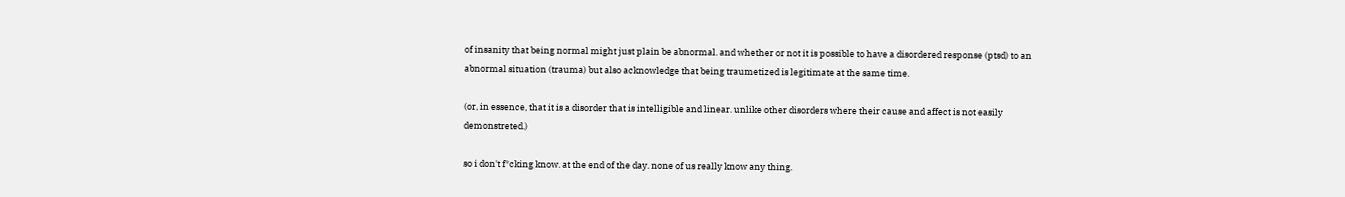of insanity that being normal might just plain be abnormal. and whether or not it is possible to have a disordered response (ptsd) to an abnormal situation (trauma) but also acknowledge that being traumetized is legitimate at the same time.

(or, in essence, that it is a disorder that is intelligible and linear. unlike other disorders where their cause and affect is not easily demonstreted.)

so i don't f*cking know. at the end of the day. none of us really know any thing.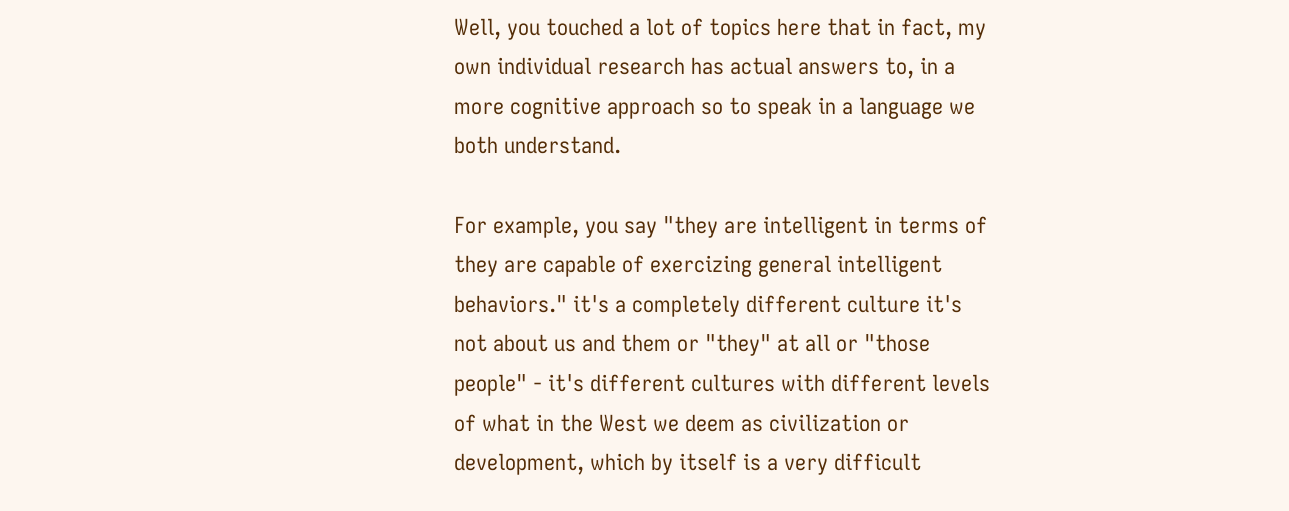Well, you touched a lot of topics here that in fact, my own individual research has actual answers to, in a more cognitive approach so to speak in a language we both understand.

For example, you say "they are intelligent in terms of they are capable of exercizing general intelligent behaviors." it's a completely different culture it's not about us and them or "they" at all or "those people" - it's different cultures with different levels of what in the West we deem as civilization or development, which by itself is a very difficult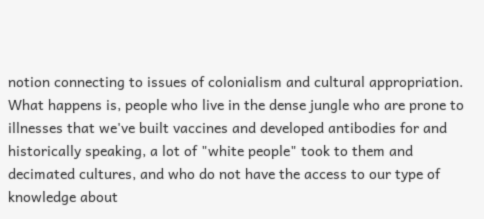notion connecting to issues of colonialism and cultural appropriation. What happens is, people who live in the dense jungle who are prone to illnesses that we've built vaccines and developed antibodies for and historically speaking, a lot of "white people" took to them and decimated cultures, and who do not have the access to our type of knowledge about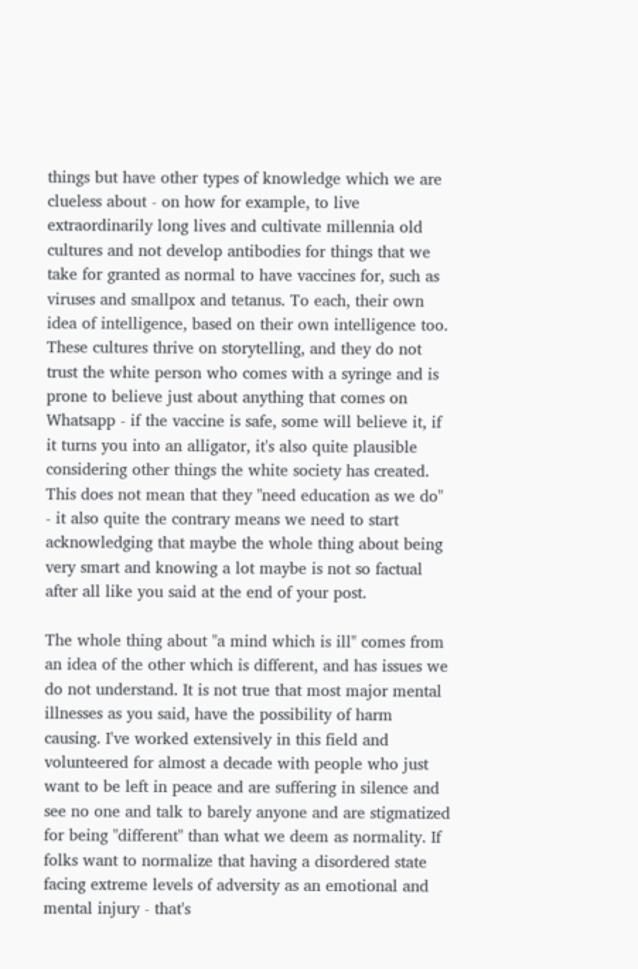things but have other types of knowledge which we are clueless about - on how for example, to live extraordinarily long lives and cultivate millennia old cultures and not develop antibodies for things that we take for granted as normal to have vaccines for, such as viruses and smallpox and tetanus. To each, their own idea of intelligence, based on their own intelligence too.
These cultures thrive on storytelling, and they do not trust the white person who comes with a syringe and is prone to believe just about anything that comes on Whatsapp - if the vaccine is safe, some will believe it, if it turns you into an alligator, it's also quite plausible considering other things the white society has created. This does not mean that they "need education as we do" - it also quite the contrary means we need to start acknowledging that maybe the whole thing about being very smart and knowing a lot maybe is not so factual after all like you said at the end of your post.

The whole thing about "a mind which is ill" comes from an idea of the other which is different, and has issues we do not understand. It is not true that most major mental illnesses as you said, have the possibility of harm causing. I've worked extensively in this field and volunteered for almost a decade with people who just want to be left in peace and are suffering in silence and see no one and talk to barely anyone and are stigmatized for being "different" than what we deem as normality. If folks want to normalize that having a disordered state facing extreme levels of adversity as an emotional and mental injury - that's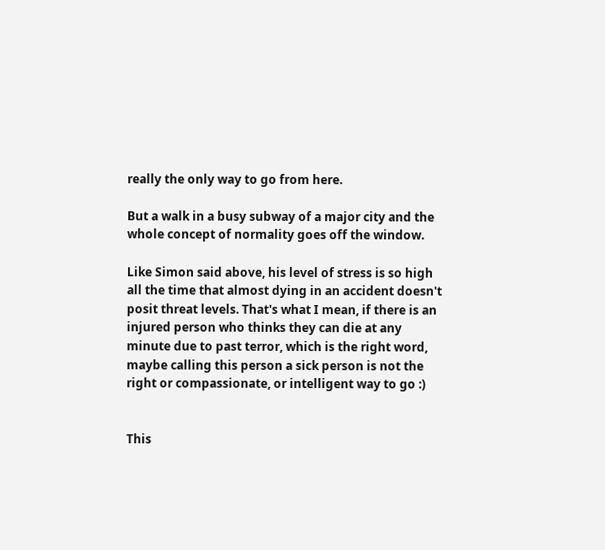really the only way to go from here.

But a walk in a busy subway of a major city and the whole concept of normality goes off the window.

Like Simon said above, his level of stress is so high all the time that almost dying in an accident doesn't posit threat levels. That's what I mean, if there is an injured person who thinks they can die at any minute due to past terror, which is the right word, maybe calling this person a sick person is not the right or compassionate, or intelligent way to go :)


This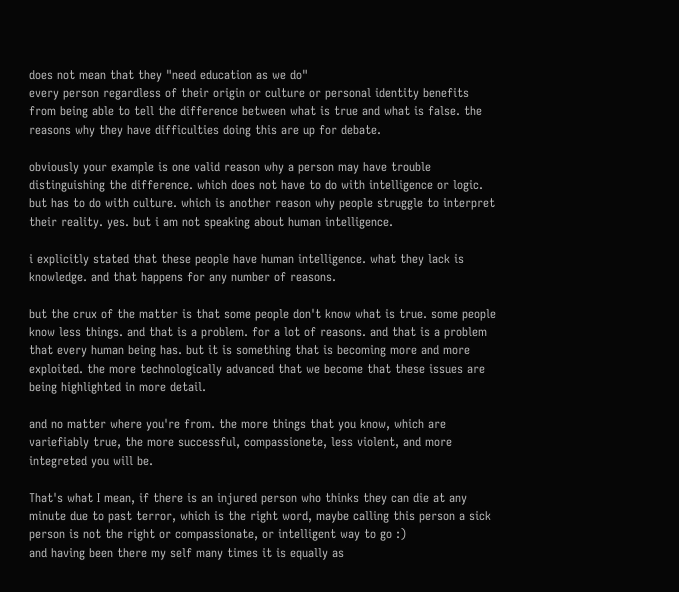does not mean that they "need education as we do"
every person regardless of their origin or culture or personal identity benefits from being able to tell the difference between what is true and what is false. the reasons why they have difficulties doing this are up for debate.

obviously your example is one valid reason why a person may have trouble distinguishing the difference. which does not have to do with intelligence or logic. but has to do with culture. which is another reason why people struggle to interpret their reality. yes. but i am not speaking about human intelligence.

i explicitly stated that these people have human intelligence. what they lack is knowledge. and that happens for any number of reasons.

but the crux of the matter is that some people don't know what is true. some people know less things. and that is a problem. for a lot of reasons. and that is a problem that every human being has. but it is something that is becoming more and more exploited. the more technologically advanced that we become that these issues are being highlighted in more detail.

and no matter where you're from. the more things that you know, which are variefiably true, the more successful, compassionete, less violent, and more integreted you will be.

That's what I mean, if there is an injured person who thinks they can die at any minute due to past terror, which is the right word, maybe calling this person a sick person is not the right or compassionate, or intelligent way to go :)
and having been there my self many times it is equally as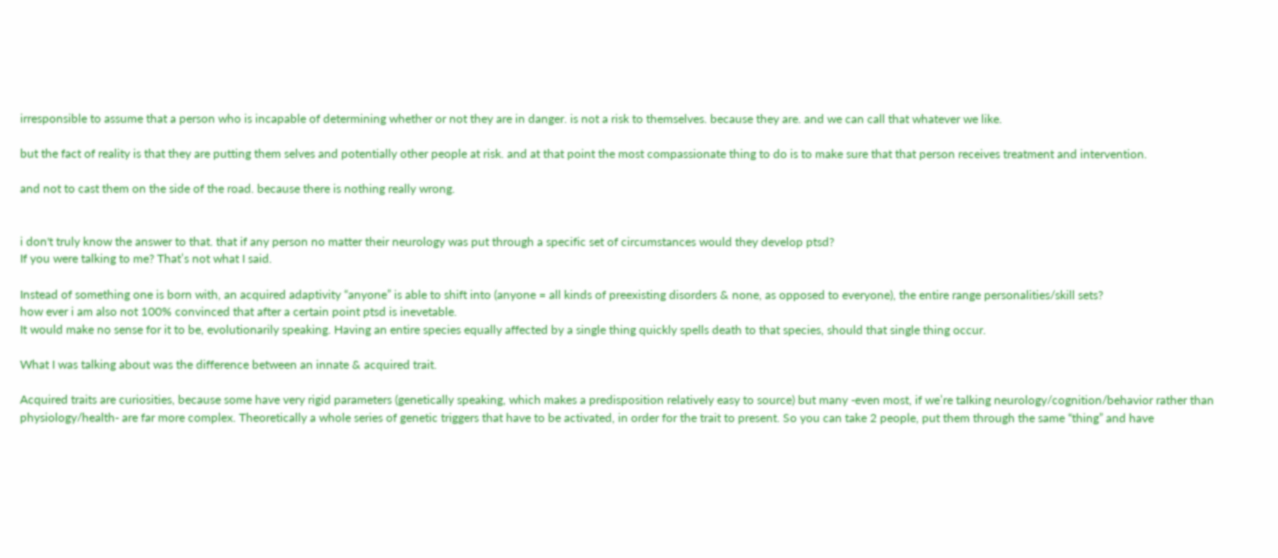irresponsible to assume that a person who is incapable of determining whether or not they are in danger. is not a risk to themselves. because they are. and we can call that whatever we like.

but the fact of reality is that they are putting them selves and potentially other people at risk. and at that point the most compassionate thing to do is to make sure that that person receives treatment and intervention.

and not to cast them on the side of the road. because there is nothing really wrong.


i don't truly know the answer to that. that if any person no matter their neurology was put through a specific set of circumstances would they develop ptsd?
If you were talking to me? That’s not what I said.

Instead of something one is born with, an acquired adaptivity “anyone” is able to shift into (anyone = all kinds of preexisting disorders & none, as opposed to everyone), the entire range personalities/skill sets?
how ever i am also not 100% convinced that after a certain point ptsd is inevetable.
It would make no sense for it to be, evolutionarily speaking. Having an entire species equally affected by a single thing quickly spells death to that species, should that single thing occur.

What I was talking about was the difference between an innate & acquired trait.

Acquired traits are curiosities, because some have very rigid parameters (genetically speaking, which makes a predisposition relatively easy to source) but many -even most, if we’re talking neurology/cognition/behavior rather than physiology/health- are far more complex. Theoretically a whole series of genetic triggers that have to be activated, in order for the trait to present. So you can take 2 people, put them through the same “thing” and have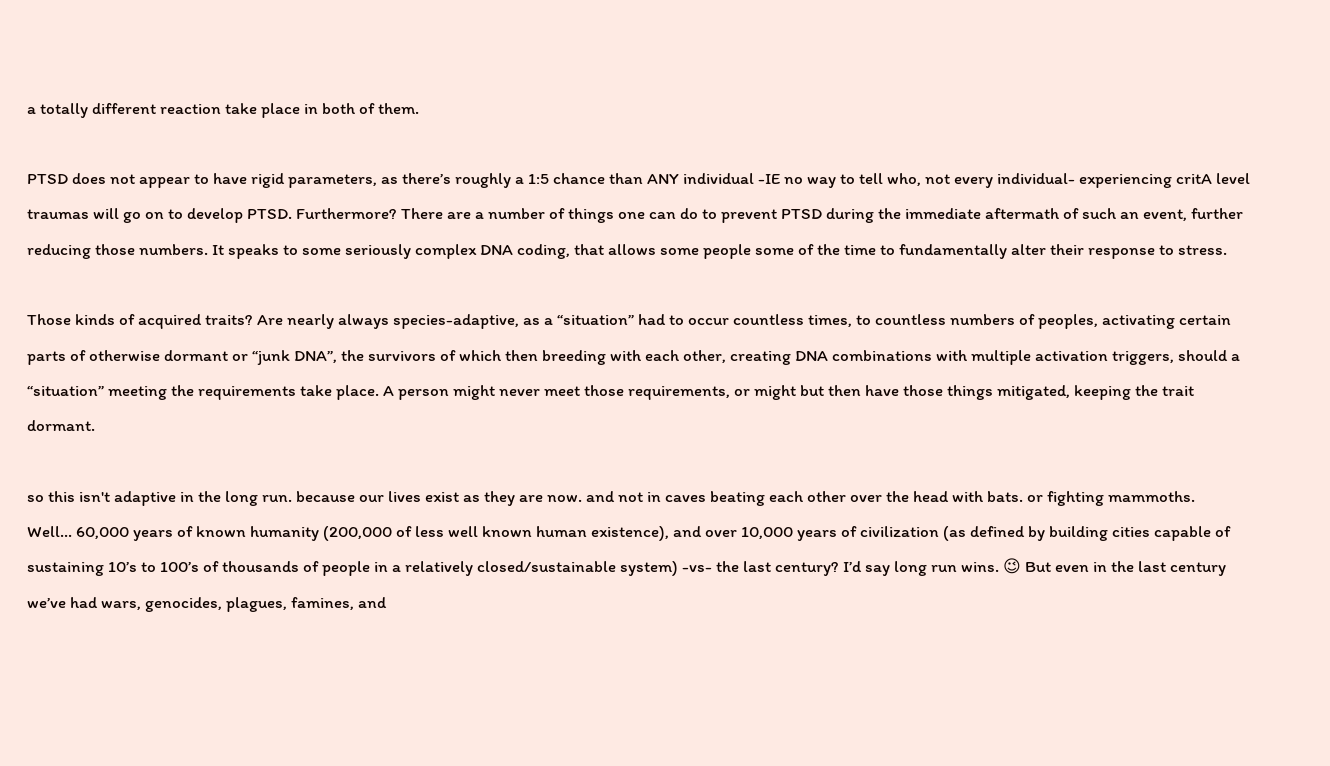a totally different reaction take place in both of them.

PTSD does not appear to have rigid parameters, as there’s roughly a 1:5 chance than ANY individual -IE no way to tell who, not every individual- experiencing critA level traumas will go on to develop PTSD. Furthermore? There are a number of things one can do to prevent PTSD during the immediate aftermath of such an event, further reducing those numbers. It speaks to some seriously complex DNA coding, that allows some people some of the time to fundamentally alter their response to stress.

Those kinds of acquired traits? Are nearly always species-adaptive, as a “situation” had to occur countless times, to countless numbers of peoples, activating certain parts of otherwise dormant or “junk DNA”, the survivors of which then breeding with each other, creating DNA combinations with multiple activation triggers, should a “situation” meeting the requirements take place. A person might never meet those requirements, or might but then have those things mitigated, keeping the trait dormant.

so this isn't adaptive in the long run. because our lives exist as they are now. and not in caves beating each other over the head with bats. or fighting mammoths.
Well... 60,000 years of known humanity (200,000 of less well known human existence), and over 10,000 years of civilization (as defined by building cities capable of sustaining 10’s to 100’s of thousands of people in a relatively closed/sustainable system) -vs- the last century? I’d say long run wins. 😉 But even in the last century we’ve had wars, genocides, plagues, famines, and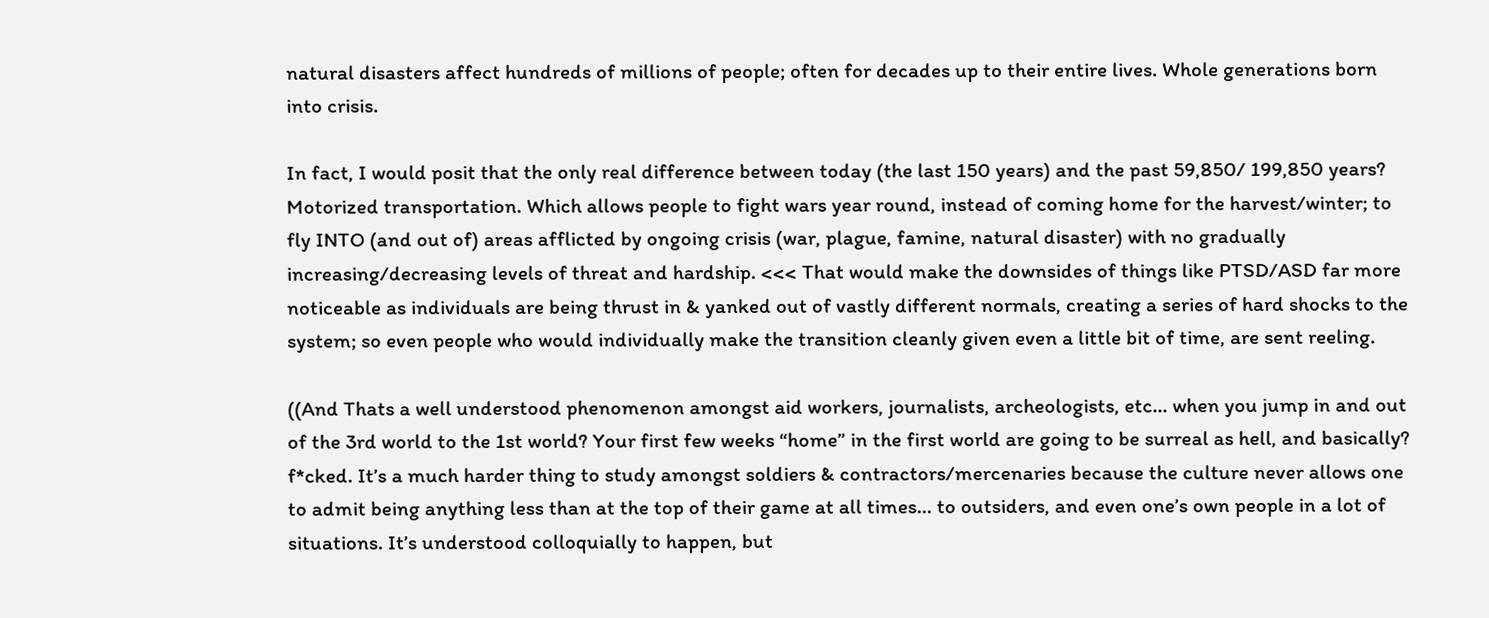natural disasters affect hundreds of millions of people; often for decades up to their entire lives. Whole generations born into crisis.

In fact, I would posit that the only real difference between today (the last 150 years) and the past 59,850/ 199,850 years? Motorized transportation. Which allows people to fight wars year round, instead of coming home for the harvest/winter; to fly INTO (and out of) areas afflicted by ongoing crisis (war, plague, famine, natural disaster) with no gradually increasing/decreasing levels of threat and hardship. <<< That would make the downsides of things like PTSD/ASD far more noticeable as individuals are being thrust in & yanked out of vastly different normals, creating a series of hard shocks to the system; so even people who would individually make the transition cleanly given even a little bit of time, are sent reeling.

((And Thats a well understood phenomenon amongst aid workers, journalists, archeologists, etc... when you jump in and out of the 3rd world to the 1st world? Your first few weeks “home” in the first world are going to be surreal as hell, and basically? f*cked. It’s a much harder thing to study amongst soldiers & contractors/mercenaries because the culture never allows one to admit being anything less than at the top of their game at all times... to outsiders, and even one’s own people in a lot of situations. It’s understood colloquially to happen, but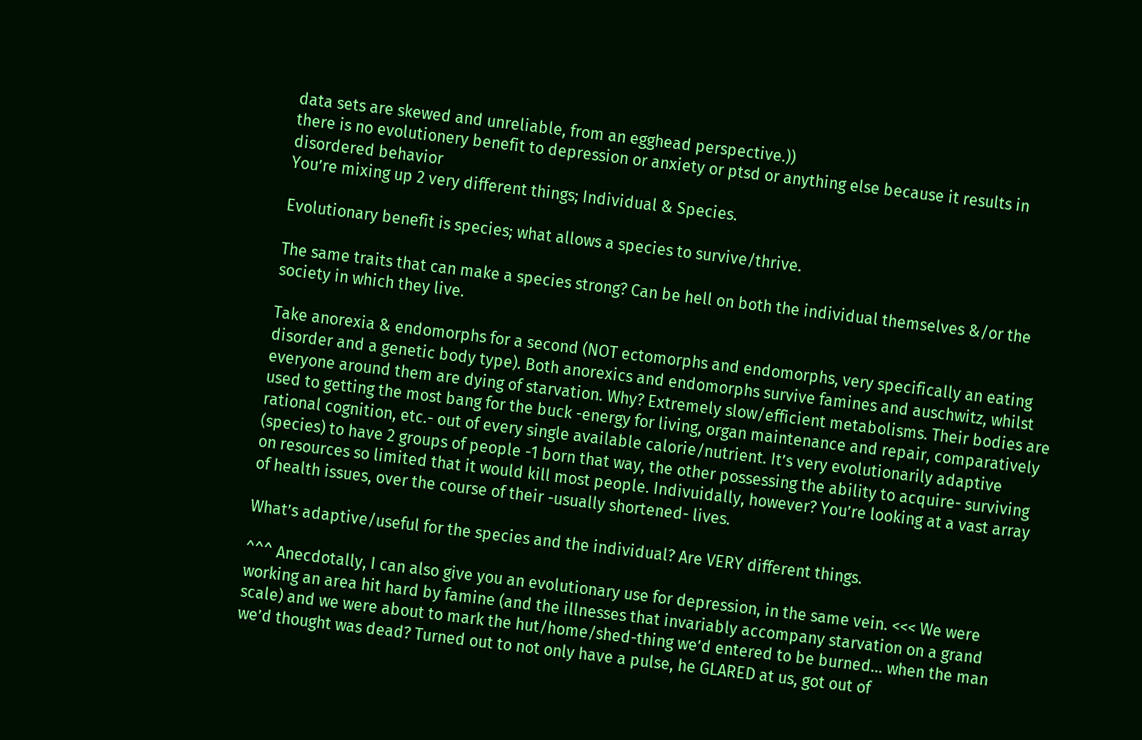data sets are skewed and unreliable, from an egghead perspective.))
there is no evolutionery benefit to depression or anxiety or ptsd or anything else because it results in disordered behavior
You’re mixing up 2 very different things; Individual & Species.

Evolutionary benefit is species; what allows a species to survive/thrive.

The same traits that can make a species strong? Can be hell on both the individual themselves &/or the society in which they live.

Take anorexia & endomorphs for a second (NOT ectomorphs and endomorphs, very specifically an eating disorder and a genetic body type). Both anorexics and endomorphs survive famines and auschwitz, whilst everyone around them are dying of starvation. Why? Extremely slow/efficient metabolisms. Their bodies are used to getting the most bang for the buck -energy for living, organ maintenance and repair, comparatively rational cognition, etc.- out of every single available calorie/nutrient. It’s very evolutionarily adaptive (species) to have 2 groups of people -1 born that way, the other possessing the ability to acquire- surviving on resources so limited that it would kill most people. Indivuidally, however? You’re looking at a vast array of health issues, over the course of their -usually shortened- lives.

What’s adaptive/useful for the species and the individual? Are VERY different things.

^^^ Anecdotally, I can also give you an evolutionary use for depression, in the same vein. <<< We were working an area hit hard by famine (and the illnesses that invariably accompany starvation on a grand scale) and we were about to mark the hut/home/shed-thing we’d entered to be burned... when the man we’d thought was dead? Turned out to not only have a pulse, he GLARED at us, got out of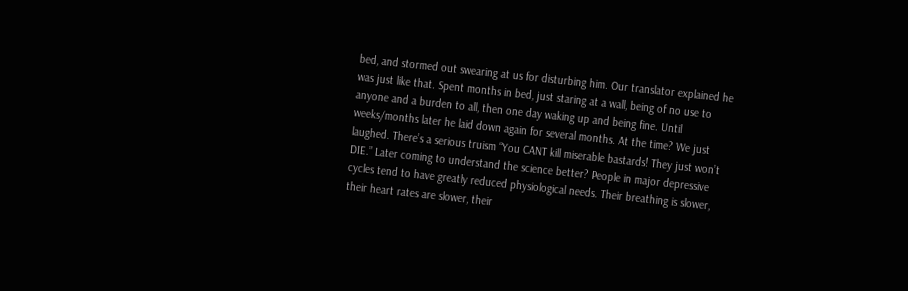bed, and stormed out swearing at us for disturbing him. Our translator explained he was just like that. Spent months in bed, just staring at a wall, being of no use to anyone and a burden to all, then one day waking up and being fine. Until weeks/months later he laid down again for several months. At the time? We just laughed. There’s a serious truism “You CANT kill miserable bastards! They just won’t DIE.” Later coming to understand the science better? People in major depressive cycles tend to have greatly reduced physiological needs. Their breathing is slower, their heart rates are slower, their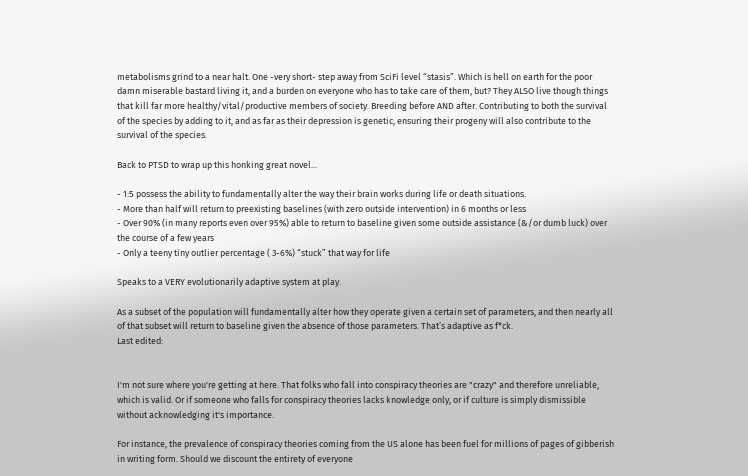metabolisms grind to a near halt. One -very short- step away from SciFi level “stasis”. Which is hell on earth for the poor damn miserable bastard living it, and a burden on everyone who has to take care of them, but? They ALSO live though things that kill far more healthy/vital/productive members of society. Breeding before AND after. Contributing to both the survival of the species by adding to it, and as far as their depression is genetic, ensuring their progeny will also contribute to the survival of the species.

Back to PTSD to wrap up this honking great novel...

- 1:5 possess the ability to fundamentally alter the way their brain works during life or death situations.
- More than half will return to preexisting baselines (with zero outside intervention) in 6 months or less
- Over 90% (in many reports even over 95%) able to return to baseline given some outside assistance (&/or dumb luck) over the course of a few years
- Only a teeny tiny outlier percentage ( 3-6%) “stuck” that way for life

Speaks to a VERY evolutionarily adaptive system at play.

As a subset of the population will fundamentally alter how they operate given a certain set of parameters, and then nearly all of that subset will return to baseline given the absence of those parameters. That’s adaptive as f*ck.
Last edited:


I'm not sure where you're getting at here. That folks who fall into conspiracy theories are "crazy" and therefore unreliable, which is valid. Or if someone who falls for conspiracy theories lacks knowledge only, or if culture is simply dismissible without acknowledging it's importance.

For instance, the prevalence of conspiracy theories coming from the US alone has been fuel for millions of pages of gibberish in writing form. Should we discount the entirety of everyone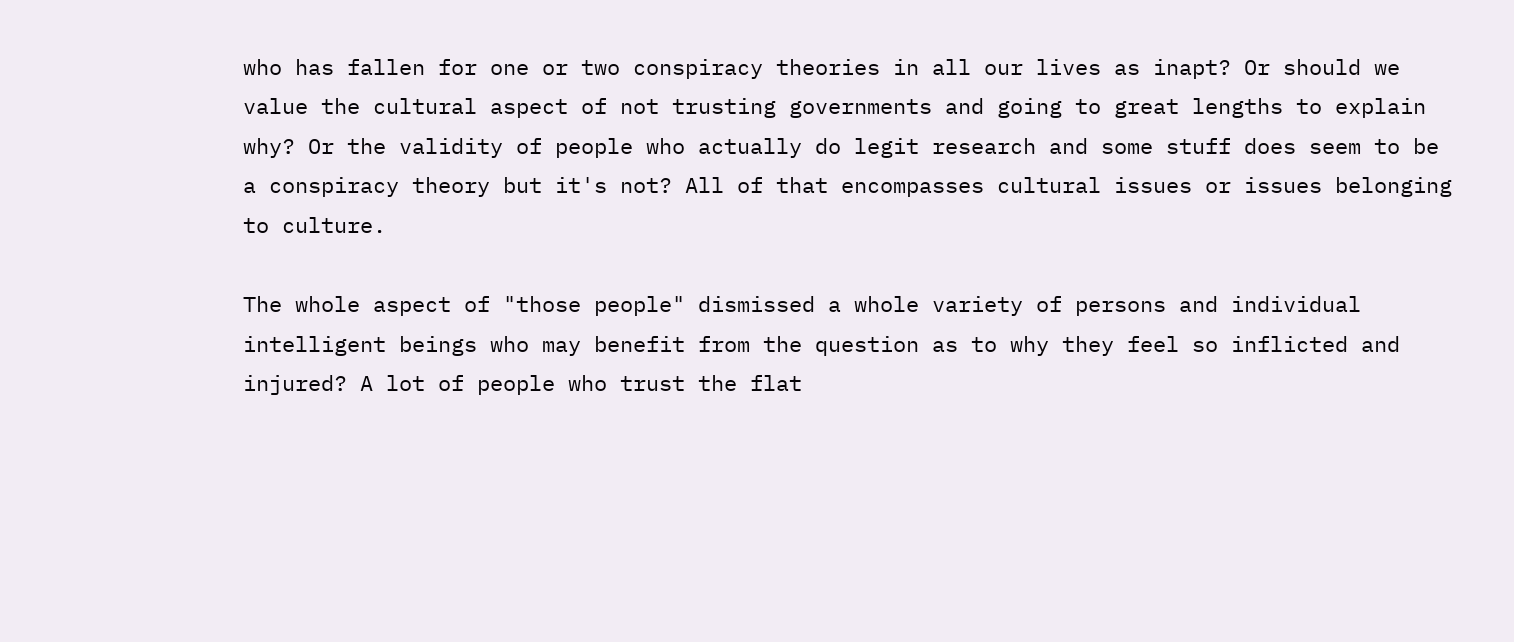who has fallen for one or two conspiracy theories in all our lives as inapt? Or should we value the cultural aspect of not trusting governments and going to great lengths to explain why? Or the validity of people who actually do legit research and some stuff does seem to be a conspiracy theory but it's not? All of that encompasses cultural issues or issues belonging to culture.

The whole aspect of "those people" dismissed a whole variety of persons and individual intelligent beings who may benefit from the question as to why they feel so inflicted and injured? A lot of people who trust the flat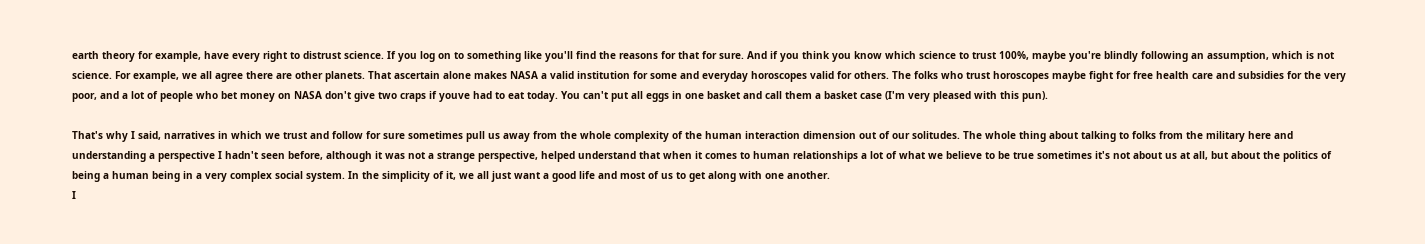earth theory for example, have every right to distrust science. If you log on to something like you'll find the reasons for that for sure. And if you think you know which science to trust 100%, maybe you're blindly following an assumption, which is not science. For example, we all agree there are other planets. That ascertain alone makes NASA a valid institution for some and everyday horoscopes valid for others. The folks who trust horoscopes maybe fight for free health care and subsidies for the very poor, and a lot of people who bet money on NASA don't give two craps if youve had to eat today. You can't put all eggs in one basket and call them a basket case (I'm very pleased with this pun).

That's why I said, narratives in which we trust and follow for sure sometimes pull us away from the whole complexity of the human interaction dimension out of our solitudes. The whole thing about talking to folks from the military here and understanding a perspective I hadn't seen before, although it was not a strange perspective, helped understand that when it comes to human relationships a lot of what we believe to be true sometimes it's not about us at all, but about the politics of being a human being in a very complex social system. In the simplicity of it, we all just want a good life and most of us to get along with one another.
I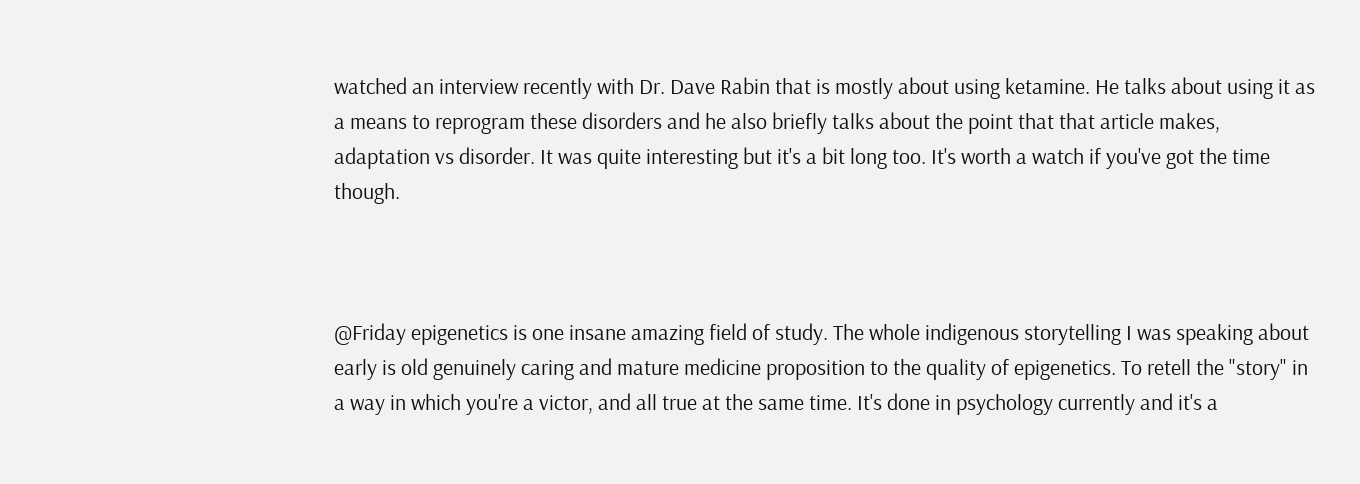watched an interview recently with Dr. Dave Rabin that is mostly about using ketamine. He talks about using it as a means to reprogram these disorders and he also briefly talks about the point that that article makes, adaptation vs disorder. It was quite interesting but it's a bit long too. It's worth a watch if you've got the time though.



@Friday epigenetics is one insane amazing field of study. The whole indigenous storytelling I was speaking about early is old genuinely caring and mature medicine proposition to the quality of epigenetics. To retell the "story" in a way in which you're a victor, and all true at the same time. It's done in psychology currently and it's a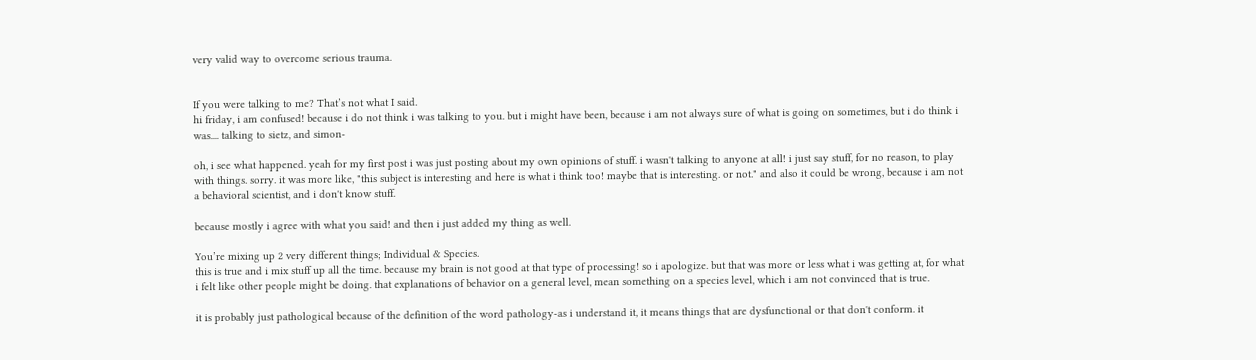very valid way to overcome serious trauma.


If you were talking to me? That’s not what I said.
hi friday, i am confused! because i do not think i was talking to you. but i might have been, because i am not always sure of what is going on sometimes, but i do think i was.... talking to sietz, and simon-

oh, i see what happened. yeah for my first post i was just posting about my own opinions of stuff. i wasn't talking to anyone at all! i just say stuff, for no reason, to play with things. sorry. it was more like, "this subject is interesting and here is what i think too! maybe that is interesting. or not." and also it could be wrong, because i am not a behavioral scientist, and i don't know stuff.

because mostly i agree with what you said! and then i just added my thing as well.

You’re mixing up 2 very different things; Individual & Species.
this is true and i mix stuff up all the time. because my brain is not good at that type of processing! so i apologize. but that was more or less what i was getting at, for what i felt like other people might be doing. that explanations of behavior on a general level, mean something on a species level, which i am not convinced that is true.

it is probably just pathological because of the definition of the word pathology-as i understand it, it means things that are dysfunctional or that don't conform. it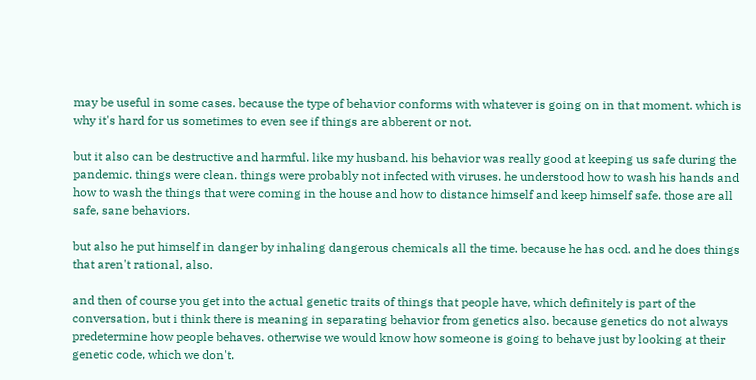may be useful in some cases. because the type of behavior conforms with whatever is going on in that moment. which is why it's hard for us sometimes to even see if things are abberent or not.

but it also can be destructive and harmful. like my husband. his behavior was really good at keeping us safe during the pandemic. things were clean. things were probably not infected with viruses. he understood how to wash his hands and how to wash the things that were coming in the house and how to distance himself and keep himself safe. those are all safe, sane behaviors.

but also he put himself in danger by inhaling dangerous chemicals all the time. because he has ocd. and he does things that aren't rational, also.

and then of course you get into the actual genetic traits of things that people have, which definitely is part of the conversation, but i think there is meaning in separating behavior from genetics also. because genetics do not always predetermine how people behaves. otherwise we would know how someone is going to behave just by looking at their genetic code, which we don't.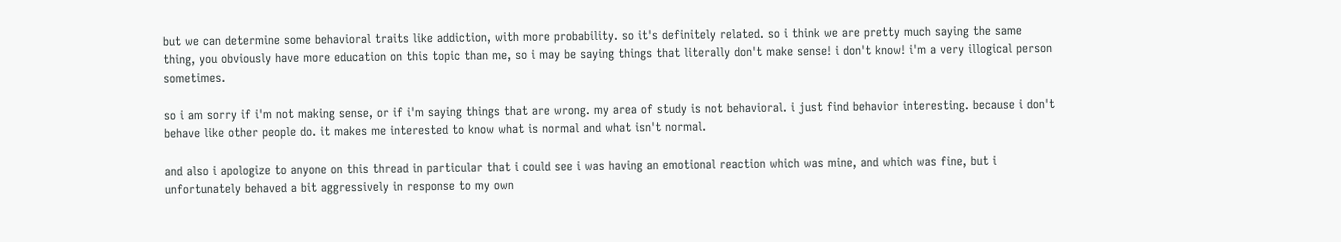but we can determine some behavioral traits like addiction, with more probability. so it's definitely related. so i think we are pretty much saying the same thing, you obviously have more education on this topic than me, so i may be saying things that literally don't make sense! i don't know! i'm a very illogical person sometimes.

so i am sorry if i'm not making sense, or if i'm saying things that are wrong. my area of study is not behavioral. i just find behavior interesting. because i don't behave like other people do. it makes me interested to know what is normal and what isn't normal.

and also i apologize to anyone on this thread in particular that i could see i was having an emotional reaction which was mine, and which was fine, but i unfortunately behaved a bit aggressively in response to my own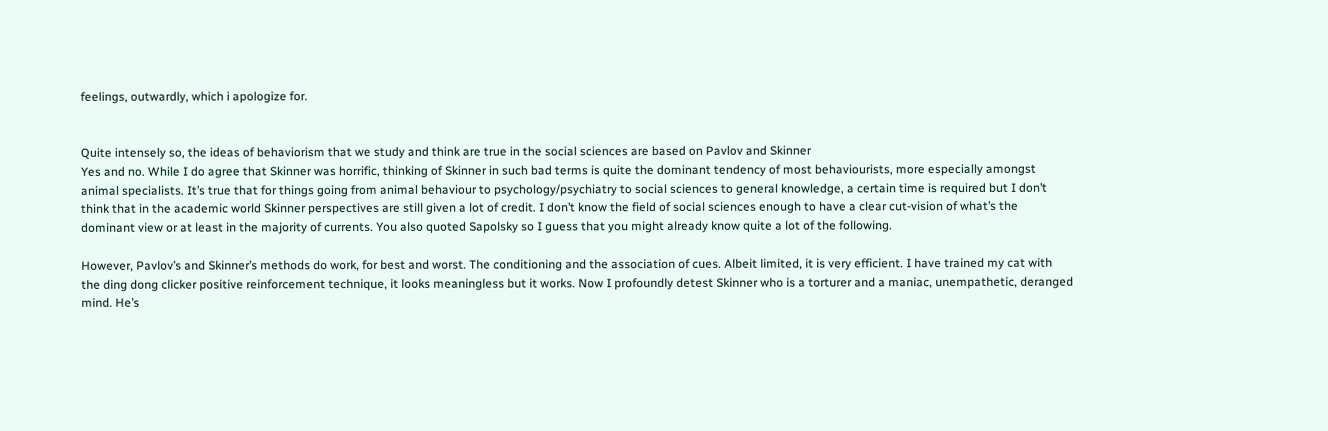feelings, outwardly, which i apologize for.


Quite intensely so, the ideas of behaviorism that we study and think are true in the social sciences are based on Pavlov and Skinner
Yes and no. While I do agree that Skinner was horrific, thinking of Skinner in such bad terms is quite the dominant tendency of most behaviourists, more especially amongst animal specialists. It’s true that for things going from animal behaviour to psychology/psychiatry to social sciences to general knowledge, a certain time is required but I don’t think that in the academic world Skinner perspectives are still given a lot of credit. I don’t know the field of social sciences enough to have a clear cut-vision of what’s the dominant view or at least in the majority of currents. You also quoted Sapolsky so I guess that you might already know quite a lot of the following.

However, Pavlov’s and Skinner’s methods do work, for best and worst. The conditioning and the association of cues. Albeit limited, it is very efficient. I have trained my cat with the ding dong clicker positive reinforcement technique, it looks meaningless but it works. Now I profoundly detest Skinner who is a torturer and a maniac, unempathetic, deranged mind. He’s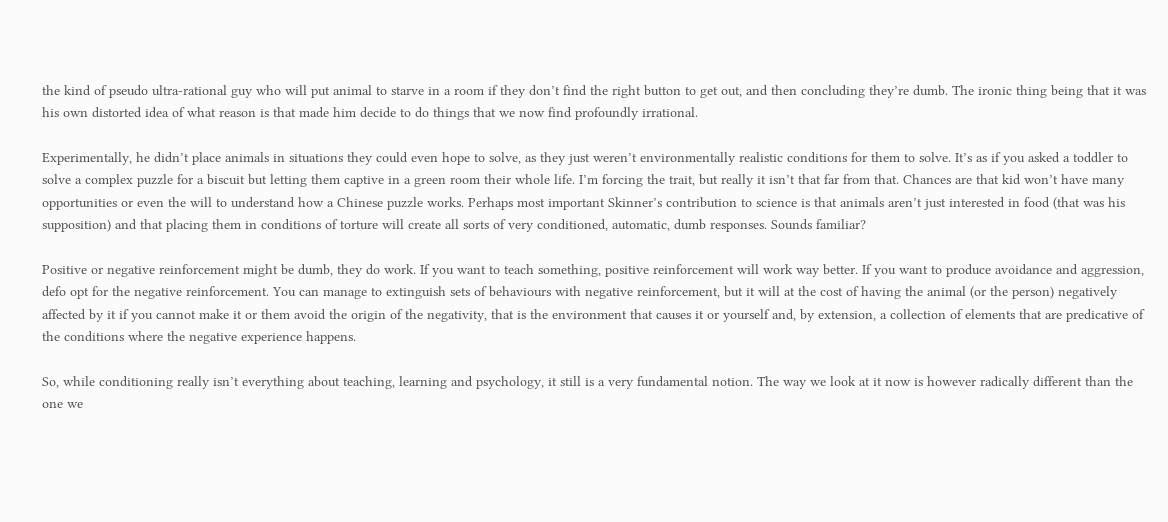the kind of pseudo ultra-rational guy who will put animal to starve in a room if they don’t find the right button to get out, and then concluding they’re dumb. The ironic thing being that it was his own distorted idea of what reason is that made him decide to do things that we now find profoundly irrational.

Experimentally, he didn’t place animals in situations they could even hope to solve, as they just weren’t environmentally realistic conditions for them to solve. It’s as if you asked a toddler to solve a complex puzzle for a biscuit but letting them captive in a green room their whole life. I’m forcing the trait, but really it isn’t that far from that. Chances are that kid won’t have many opportunities or even the will to understand how a Chinese puzzle works. Perhaps most important Skinner’s contribution to science is that animals aren’t just interested in food (that was his supposition) and that placing them in conditions of torture will create all sorts of very conditioned, automatic, dumb responses. Sounds familiar?

Positive or negative reinforcement might be dumb, they do work. If you want to teach something, positive reinforcement will work way better. If you want to produce avoidance and aggression, defo opt for the negative reinforcement. You can manage to extinguish sets of behaviours with negative reinforcement, but it will at the cost of having the animal (or the person) negatively affected by it if you cannot make it or them avoid the origin of the negativity, that is the environment that causes it or yourself and, by extension, a collection of elements that are predicative of the conditions where the negative experience happens.

So, while conditioning really isn’t everything about teaching, learning and psychology, it still is a very fundamental notion. The way we look at it now is however radically different than the one we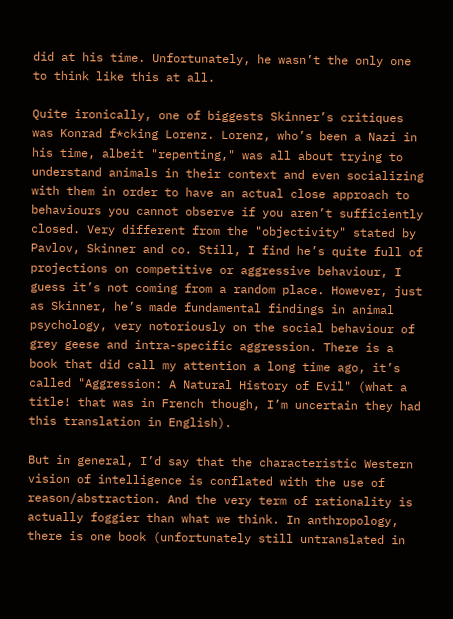did at his time. Unfortunately, he wasn’t the only one to think like this at all.

Quite ironically, one of biggests Skinner’s critiques was Konrad f*cking Lorenz. Lorenz, who’s been a Nazi in his time, albeit "repenting," was all about trying to understand animals in their context and even socializing with them in order to have an actual close approach to behaviours you cannot observe if you aren’t sufficiently closed. Very different from the "objectivity" stated by Pavlov, Skinner and co. Still, I find he’s quite full of projections on competitive or aggressive behaviour, I guess it’s not coming from a random place. However, just as Skinner, he’s made fundamental findings in animal psychology, very notoriously on the social behaviour of grey geese and intra-specific aggression. There is a book that did call my attention a long time ago, it’s called "Aggression: A Natural History of Evil" (what a title! that was in French though, I’m uncertain they had this translation in English).

But in general, I’d say that the characteristic Western vision of intelligence is conflated with the use of reason/abstraction. And the very term of rationality is actually foggier than what we think. In anthropology, there is one book (unfortunately still untranslated in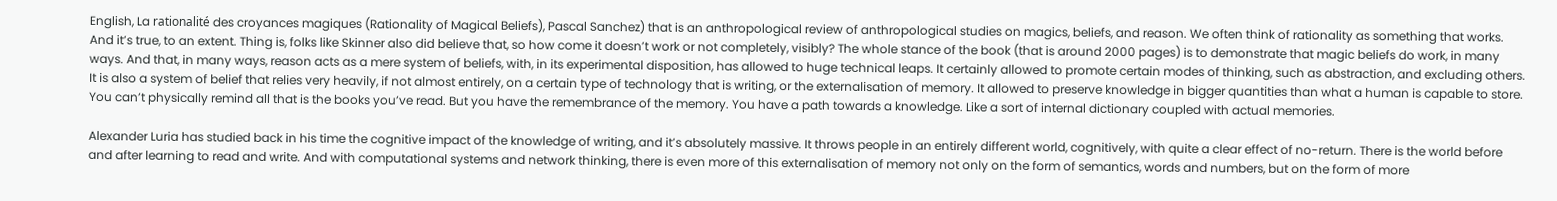English, La rationalité des croyances magiques (Rationality of Magical Beliefs), Pascal Sanchez) that is an anthropological review of anthropological studies on magics, beliefs, and reason. We often think of rationality as something that works. And it’s true, to an extent. Thing is, folks like Skinner also did believe that, so how come it doesn’t work or not completely, visibly? The whole stance of the book (that is around 2000 pages) is to demonstrate that magic beliefs do work, in many ways. And that, in many ways, reason acts as a mere system of beliefs, with, in its experimental disposition, has allowed to huge technical leaps. It certainly allowed to promote certain modes of thinking, such as abstraction, and excluding others. It is also a system of belief that relies very heavily, if not almost entirely, on a certain type of technology that is writing, or the externalisation of memory. It allowed to preserve knowledge in bigger quantities than what a human is capable to store. You can’t physically remind all that is the books you’ve read. But you have the remembrance of the memory. You have a path towards a knowledge. Like a sort of internal dictionary coupled with actual memories.

Alexander Luria has studied back in his time the cognitive impact of the knowledge of writing, and it’s absolutely massive. It throws people in an entirely different world, cognitively, with quite a clear effect of no-return. There is the world before and after learning to read and write. And with computational systems and network thinking, there is even more of this externalisation of memory not only on the form of semantics, words and numbers, but on the form of more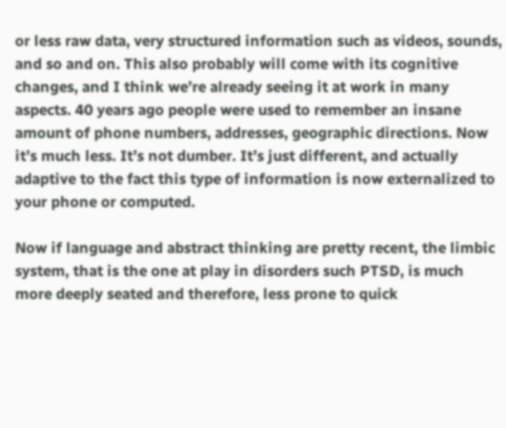or less raw data, very structured information such as videos, sounds, and so and on. This also probably will come with its cognitive changes, and I think we’re already seeing it at work in many aspects. 40 years ago people were used to remember an insane amount of phone numbers, addresses, geographic directions. Now it’s much less. It’s not dumber. It’s just different, and actually adaptive to the fact this type of information is now externalized to your phone or computed.

Now if language and abstract thinking are pretty recent, the limbic system, that is the one at play in disorders such PTSD, is much more deeply seated and therefore, less prone to quick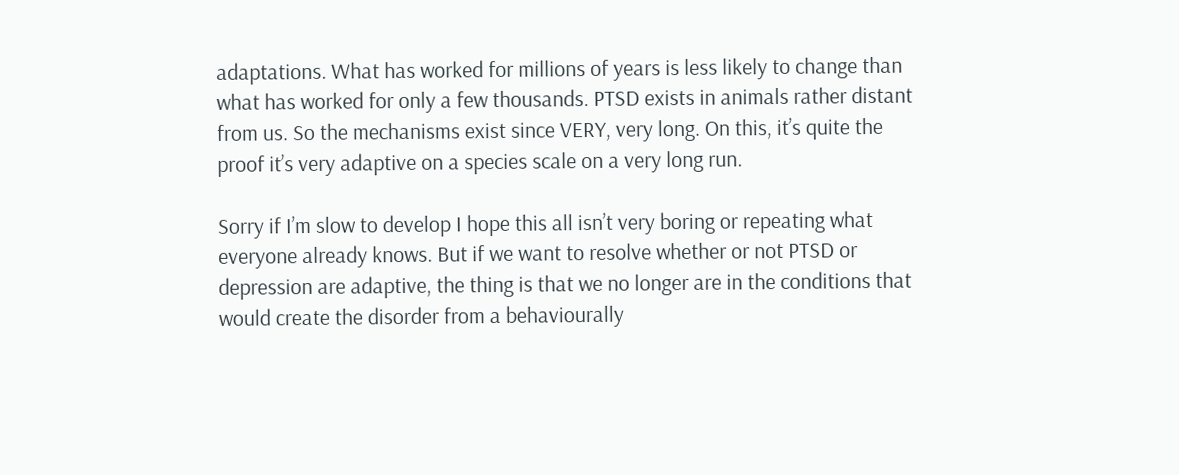adaptations. What has worked for millions of years is less likely to change than what has worked for only a few thousands. PTSD exists in animals rather distant from us. So the mechanisms exist since VERY, very long. On this, it’s quite the proof it’s very adaptive on a species scale on a very long run.

Sorry if I’m slow to develop I hope this all isn’t very boring or repeating what everyone already knows. But if we want to resolve whether or not PTSD or depression are adaptive, the thing is that we no longer are in the conditions that would create the disorder from a behaviourally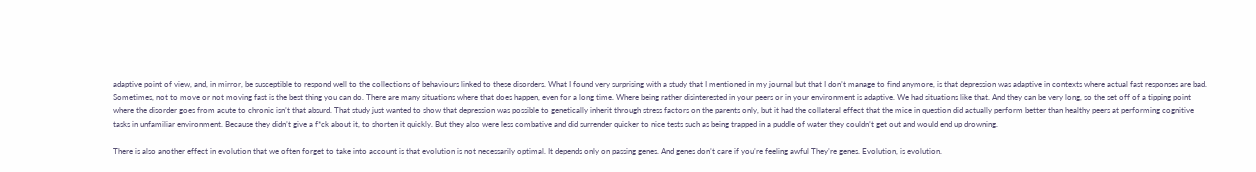adaptive point of view, and, in mirror, be susceptible to respond well to the collections of behaviours linked to these disorders. What I found very surprising with a study that I mentioned in my journal but that I don’t manage to find anymore, is that depression was adaptive in contexts where actual fast responses are bad. Sometimes, not to move or not moving fast is the best thing you can do. There are many situations where that does happen, even for a long time. Where being rather disinterested in your peers or in your environment is adaptive. We had situations like that. And they can be very long, so the set off of a tipping point where the disorder goes from acute to chronic isn’t that absurd. That study just wanted to show that depression was possible to genetically inherit through stress factors on the parents only, but it had the collateral effect that the mice in question did actually perform better than healthy peers at performing cognitive tasks in unfamiliar environment. Because they didn’t give a f*ck about it, to shorten it quickly. But they also were less combative and did surrender quicker to nice tests such as being trapped in a puddle of water they couldn’t get out and would end up drowning.

There is also another effect in evolution that we often forget to take into account is that evolution is not necessarily optimal. It depends only on passing genes. And genes don’t care if you’re feeling awful They’re genes. Evolution, is evolution.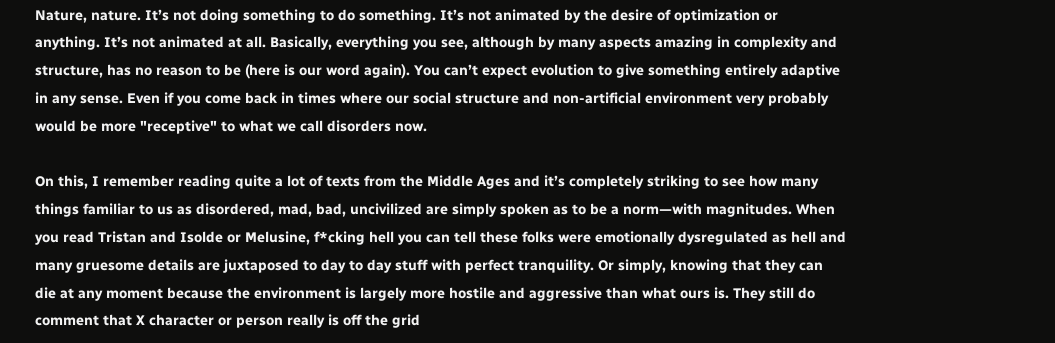Nature, nature. It’s not doing something to do something. It’s not animated by the desire of optimization or anything. It’s not animated at all. Basically, everything you see, although by many aspects amazing in complexity and structure, has no reason to be (here is our word again). You can’t expect evolution to give something entirely adaptive in any sense. Even if you come back in times where our social structure and non-artificial environment very probably would be more "receptive" to what we call disorders now.

On this, I remember reading quite a lot of texts from the Middle Ages and it’s completely striking to see how many things familiar to us as disordered, mad, bad, uncivilized are simply spoken as to be a norm—with magnitudes. When you read Tristan and Isolde or Melusine, f*cking hell you can tell these folks were emotionally dysregulated as hell and many gruesome details are juxtaposed to day to day stuff with perfect tranquility. Or simply, knowing that they can die at any moment because the environment is largely more hostile and aggressive than what ours is. They still do comment that X character or person really is off the grid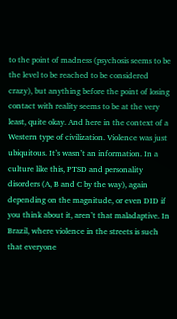to the point of madness (psychosis seems to be the level to be reached to be considered crazy), but anything before the point of losing contact with reality seems to be at the very least, quite okay. And here in the context of a Western type of civilization. Violence was just ubiquitous. It’s wasn’t an information. In a culture like this, PTSD and personality disorders (A, B and C by the way), again depending on the magnitude, or even DID if you think about it, aren’t that maladaptive. In Brazil, where violence in the streets is such that everyone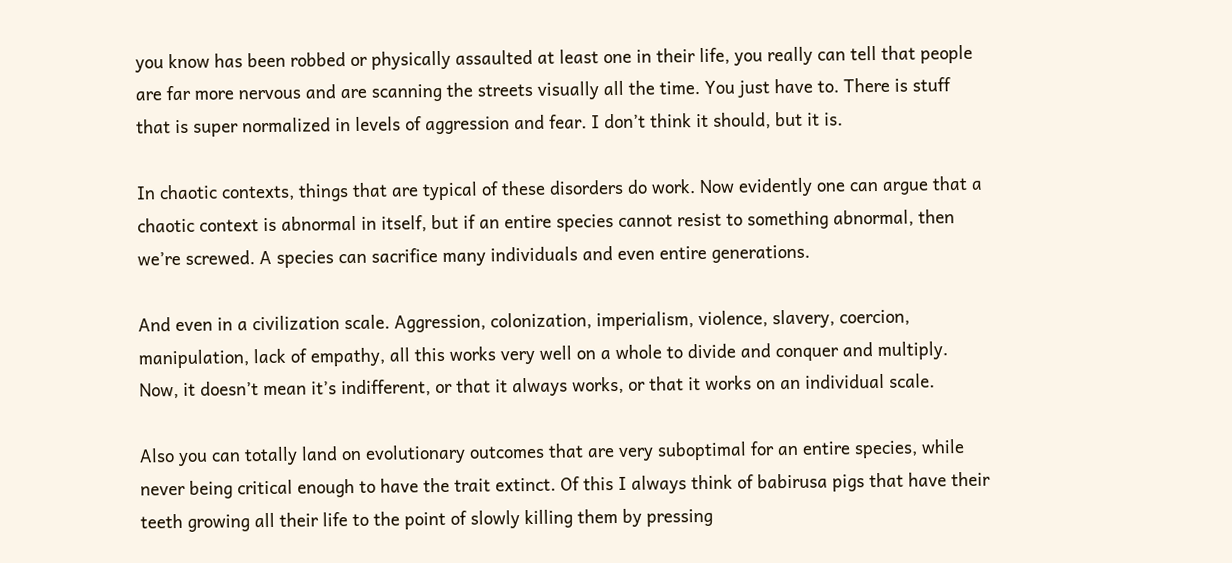you know has been robbed or physically assaulted at least one in their life, you really can tell that people are far more nervous and are scanning the streets visually all the time. You just have to. There is stuff that is super normalized in levels of aggression and fear. I don’t think it should, but it is.

In chaotic contexts, things that are typical of these disorders do work. Now evidently one can argue that a chaotic context is abnormal in itself, but if an entire species cannot resist to something abnormal, then we’re screwed. A species can sacrifice many individuals and even entire generations.

And even in a civilization scale. Aggression, colonization, imperialism, violence, slavery, coercion, manipulation, lack of empathy, all this works very well on a whole to divide and conquer and multiply. Now, it doesn’t mean it’s indifferent, or that it always works, or that it works on an individual scale.

Also you can totally land on evolutionary outcomes that are very suboptimal for an entire species, while never being critical enough to have the trait extinct. Of this I always think of babirusa pigs that have their teeth growing all their life to the point of slowly killing them by pressing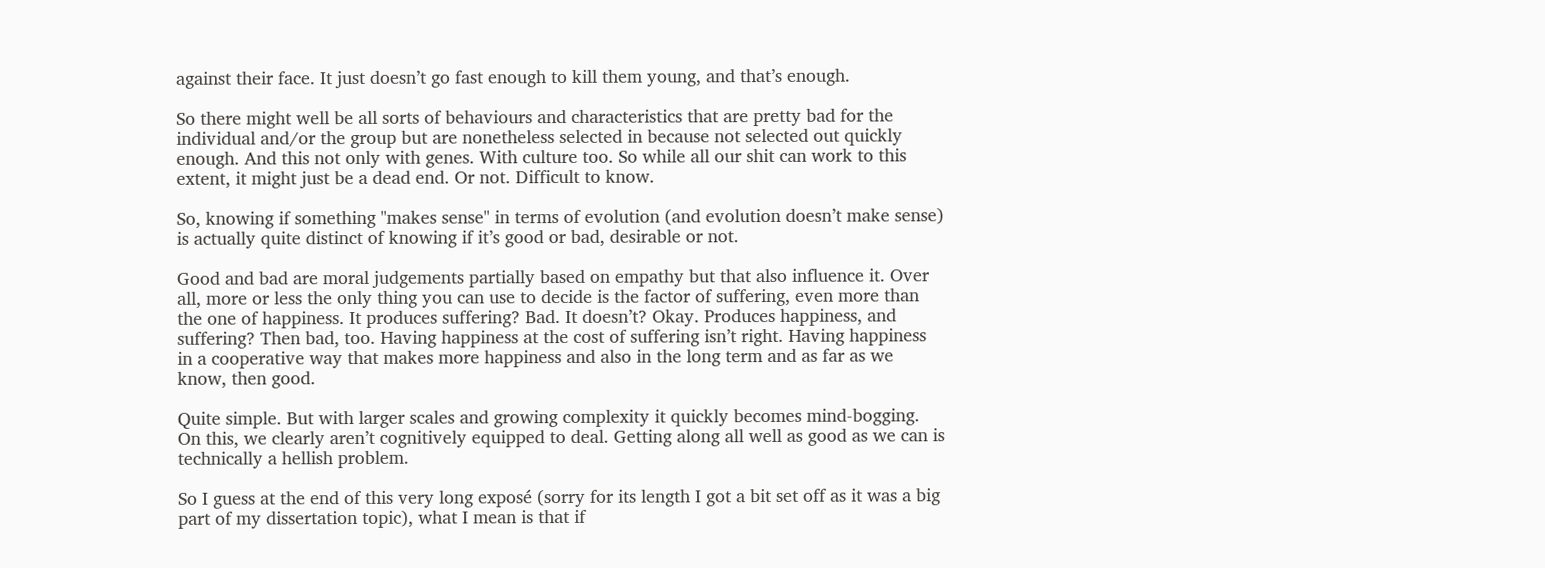against their face. It just doesn’t go fast enough to kill them young, and that’s enough.

So there might well be all sorts of behaviours and characteristics that are pretty bad for the individual and/or the group but are nonetheless selected in because not selected out quickly enough. And this not only with genes. With culture too. So while all our shit can work to this extent, it might just be a dead end. Or not. Difficult to know.

So, knowing if something "makes sense" in terms of evolution (and evolution doesn’t make sense) is actually quite distinct of knowing if it’s good or bad, desirable or not.

Good and bad are moral judgements partially based on empathy but that also influence it. Over all, more or less the only thing you can use to decide is the factor of suffering, even more than the one of happiness. It produces suffering? Bad. It doesn’t? Okay. Produces happiness, and suffering? Then bad, too. Having happiness at the cost of suffering isn’t right. Having happiness in a cooperative way that makes more happiness and also in the long term and as far as we know, then good.

Quite simple. But with larger scales and growing complexity it quickly becomes mind-bogging. On this, we clearly aren’t cognitively equipped to deal. Getting along all well as good as we can is technically a hellish problem.

So I guess at the end of this very long exposé (sorry for its length I got a bit set off as it was a big part of my dissertation topic), what I mean is that if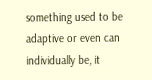something used to be adaptive or even can individually be, it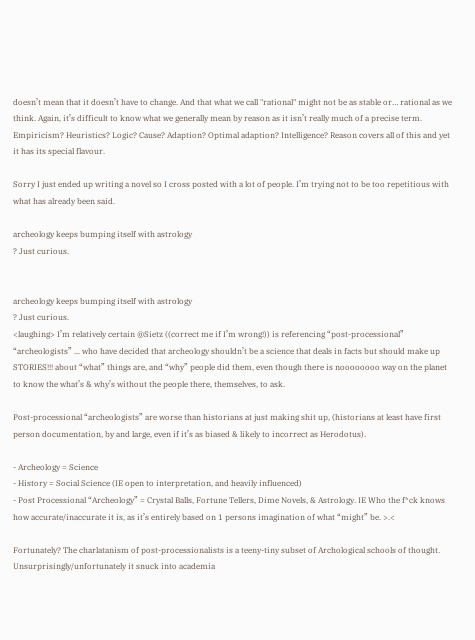doesn’t mean that it doesn’t have to change. And that what we call "rational" might not be as stable or… rational as we think. Again, it’s difficult to know what we generally mean by reason as it isn’t really much of a precise term. Empiricism? Heuristics? Logic? Cause? Adaption? Optimal adaption? Intelligence? Reason covers all of this and yet it has its special flavour.

Sorry I just ended up writing a novel so I cross posted with a lot of people. I’m trying not to be too repetitious with what has already been said.

archeology keeps bumping itself with astrology
? Just curious.


archeology keeps bumping itself with astrology
? Just curious.
<laughing> I’m relatively certain @Sietz ((correct me if I’m wrong!)) is referencing “post-processional” “archeologists” ... who have decided that archeology shouldn’t be a science that deals in facts but should make up STORIES!!! about “what” things are, and “why” people did them, even though there is noooooooo way on the planet to know the what’s & why’s without the people there, themselves, to ask.

Post-processional “archeologists” are worse than historians at just making shit up, (historians at least have first person documentation, by and large, even if it’s as biased & likely to incorrect as Herodotus).

- Archeology = Science
- History = Social Science (IE open to interpretation, and heavily influenced)
- Post Processional “Archeology” = Crystal Balls, Fortune Tellers, Dime Novels, & Astrology. IE Who the f*ck knows how accurate/inaccurate it is, as it’s entirely based on 1 persons imagination of what “might” be. >.<

Fortunately? The charlatanism of post-processionalists is a teeny-tiny subset of Archological schools of thought. Unsurprisingly/unfortunately it snuck into academia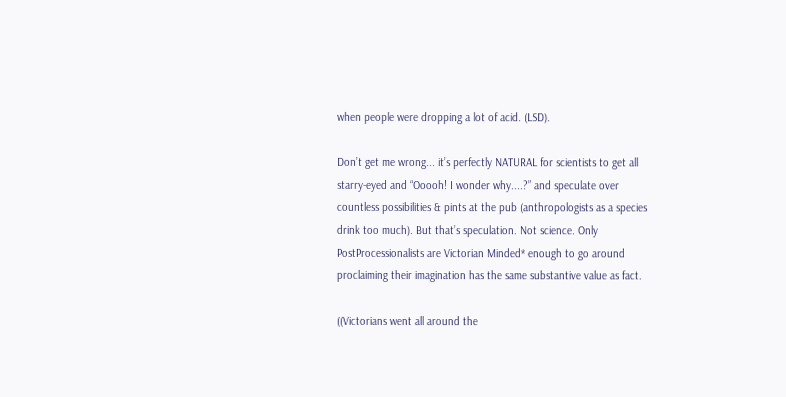when people were dropping a lot of acid. (LSD).

Don’t get me wrong... it’s perfectly NATURAL for scientists to get all starry-eyed and “Ooooh! I wonder why....?” and speculate over countless possibilities & pints at the pub (anthropologists as a species drink too much). But that’s speculation. Not science. Only PostProcessionalists are Victorian Minded* enough to go around proclaiming their imagination has the same substantive value as fact.

((Victorians went all around the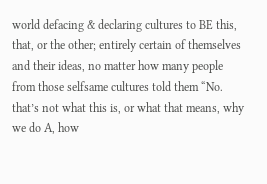world defacing & declaring cultures to BE this, that, or the other; entirely certain of themselves and their ideas, no matter how many people from those selfsame cultures told them “No. that’s not what this is, or what that means, why we do A, how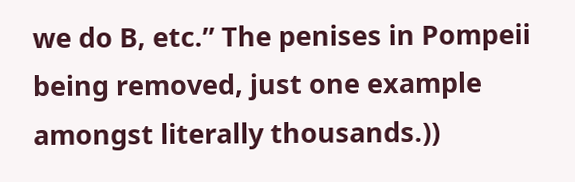we do B, etc.” The penises in Pompeii being removed, just one example amongst literally thousands.))